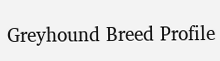Greyhound Breed Profile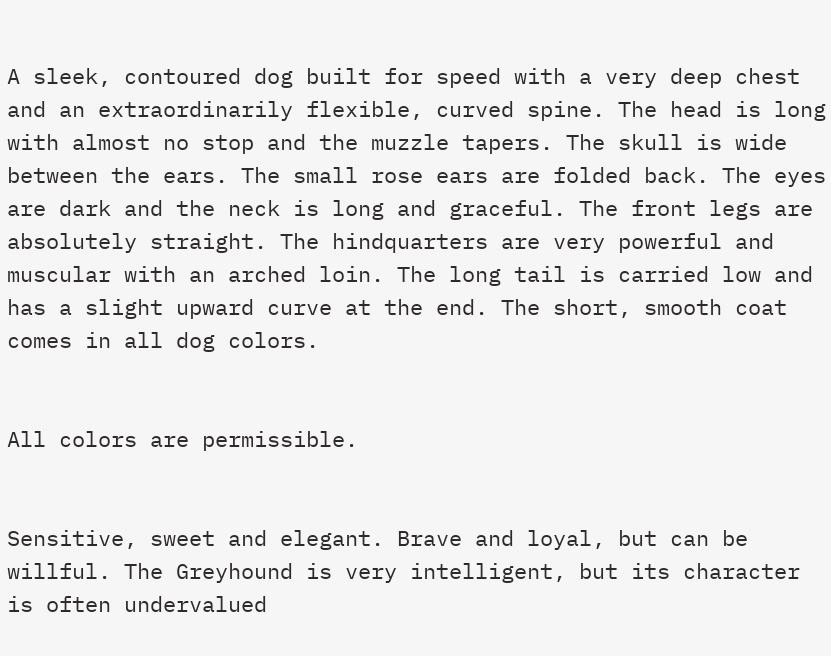A sleek, contoured dog built for speed with a very deep chest and an extraordinarily flexible, curved spine. The head is long with almost no stop and the muzzle tapers. The skull is wide between the ears. The small rose ears are folded back. The eyes are dark and the neck is long and graceful. The front legs are absolutely straight. The hindquarters are very powerful and muscular with an arched loin. The long tail is carried low and has a slight upward curve at the end. The short, smooth coat comes in all dog colors.


All colors are permissible.


Sensitive, sweet and elegant. Brave and loyal, but can be willful. The Greyhound is very intelligent, but its character is often undervalued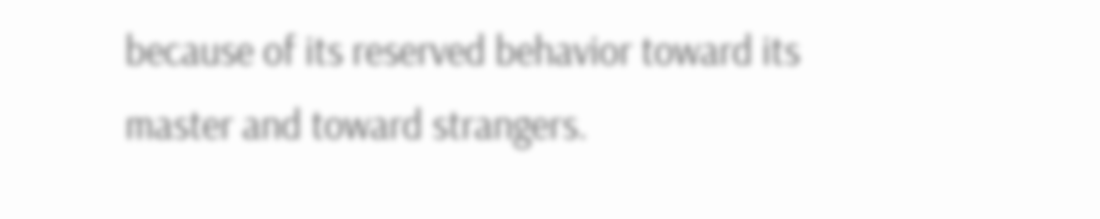because of its reserved behavior toward its master and toward strangers.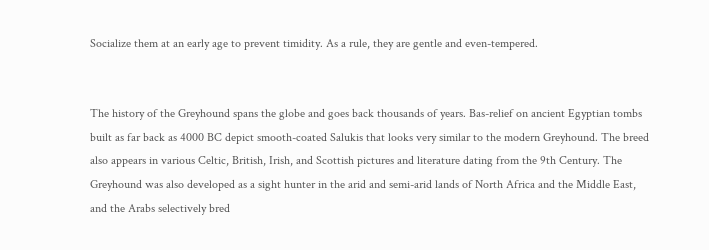Socialize them at an early age to prevent timidity. As a rule, they are gentle and even-tempered.


The history of the Greyhound spans the globe and goes back thousands of years. Bas-relief on ancient Egyptian tombs built as far back as 4000 BC depict smooth-coated Salukis that looks very similar to the modern Greyhound. The breed also appears in various Celtic, British, Irish, and Scottish pictures and literature dating from the 9th Century. The Greyhound was also developed as a sight hunter in the arid and semi-arid lands of North Africa and the Middle East, and the Arabs selectively bred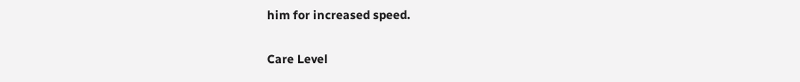him for increased speed.

Care Level